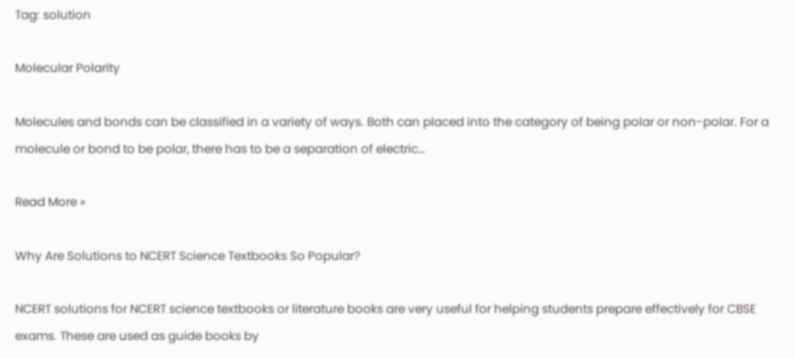Tag: solution

Molecular Polarity

Molecules and bonds can be classified in a variety of ways. Both can placed into the category of being polar or non-polar. For a molecule or bond to be polar, there has to be a separation of electric…

Read More »

Why Are Solutions to NCERT Science Textbooks So Popular?

NCERT solutions for NCERT science textbooks or literature books are very useful for helping students prepare effectively for CBSE exams. These are used as guide books by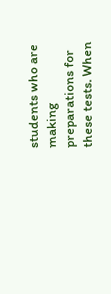students who are making preparations for these tests. When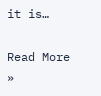it is…

Read More »